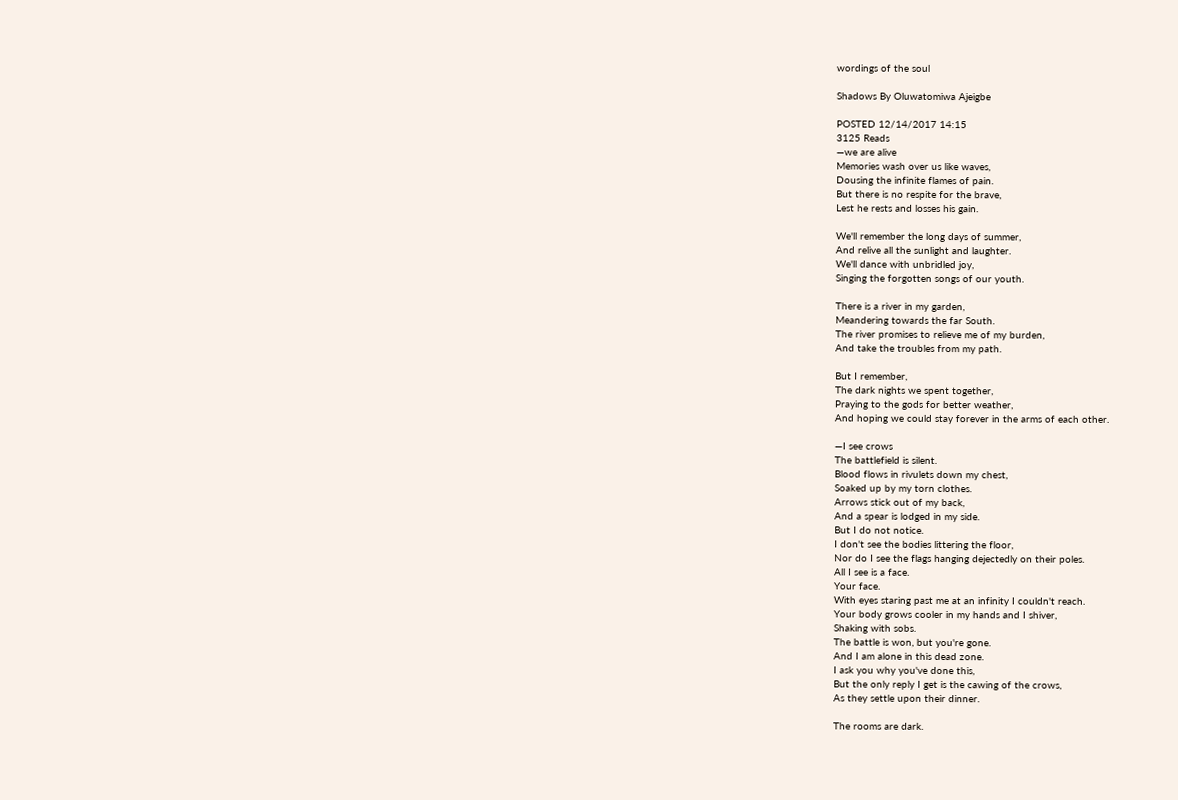wordings of the soul

Shadows By Oluwatomiwa Ajeigbe

POSTED 12/14/2017 14:15
3125 Reads
—we are alive
Memories wash over us like waves,
Dousing the infinite flames of pain.
But there is no respite for the brave,
Lest he rests and losses his gain.

We'll remember the long days of summer,
And relive all the sunlight and laughter.
We'll dance with unbridled joy,
Singing the forgotten songs of our youth.

There is a river in my garden,
Meandering towards the far South.
The river promises to relieve me of my burden,
And take the troubles from my path.

But I remember,
The dark nights we spent together,
Praying to the gods for better weather,
And hoping we could stay forever in the arms of each other.

—I see crows
The battlefield is silent.
Blood flows in rivulets down my chest,
Soaked up by my torn clothes.
Arrows stick out of my back,
And a spear is lodged in my side.
But I do not notice.
I don't see the bodies littering the floor,
Nor do I see the flags hanging dejectedly on their poles.
All I see is a face.
Your face.
With eyes staring past me at an infinity I couldn't reach.
Your body grows cooler in my hands and I shiver,
Shaking with sobs.
The battle is won, but you're gone.
And I am alone in this dead zone.
I ask you why you've done this,
But the only reply I get is the cawing of the crows,
As they settle upon their dinner.

The rooms are dark.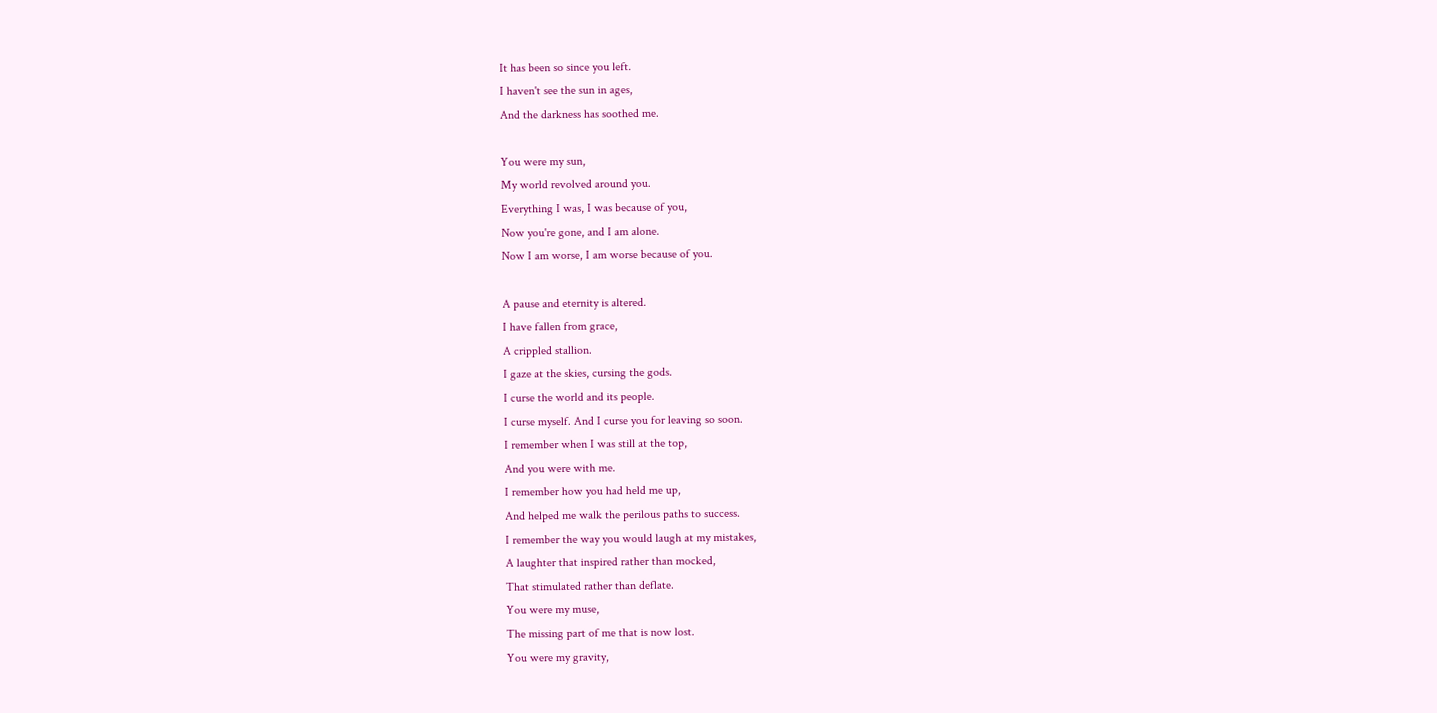It has been so since you left.
I haven't see the sun in ages,
And the darkness has soothed me.

You were my sun,
My world revolved around you.
Everything I was, I was because of you,
Now you're gone, and I am alone.
Now I am worse, I am worse because of you.

A pause and eternity is altered.
I have fallen from grace,
A crippled stallion.
I gaze at the skies, cursing the gods.
I curse the world and its people.
I curse myself. And I curse you for leaving so soon.
I remember when I was still at the top,
And you were with me.
I remember how you had held me up,
And helped me walk the perilous paths to success.
I remember the way you would laugh at my mistakes,
A laughter that inspired rather than mocked,
That stimulated rather than deflate.
You were my muse,
The missing part of me that is now lost.
You were my gravity,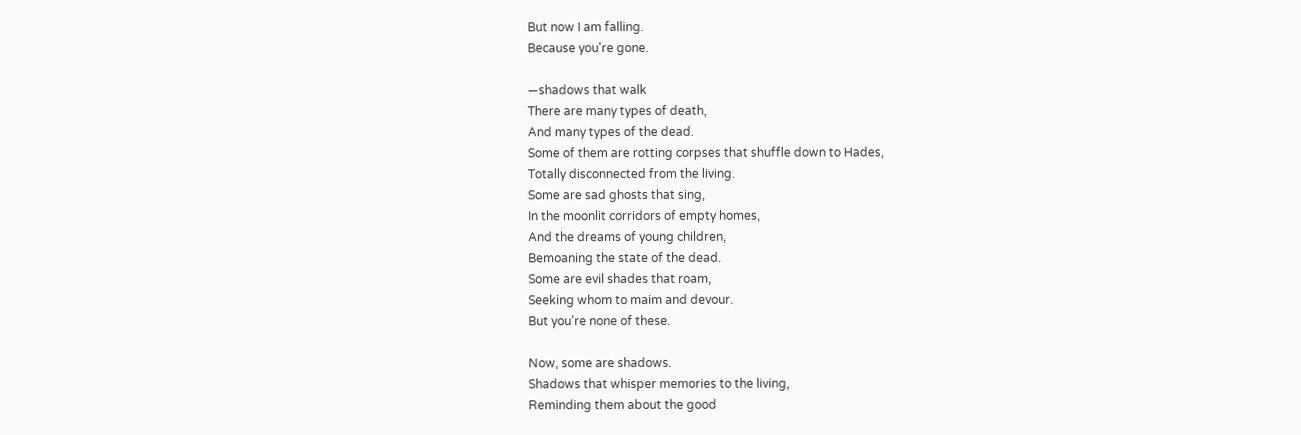But now I am falling.
Because you're gone.

—shadows that walk
There are many types of death,
And many types of the dead.
Some of them are rotting corpses that shuffle down to Hades,
Totally disconnected from the living.
Some are sad ghosts that sing,
In the moonlit corridors of empty homes,
And the dreams of young children,
Bemoaning the state of the dead.
Some are evil shades that roam,
Seeking whom to maim and devour.
But you're none of these.

Now, some are shadows.
Shadows that whisper memories to the living,
Reminding them about the good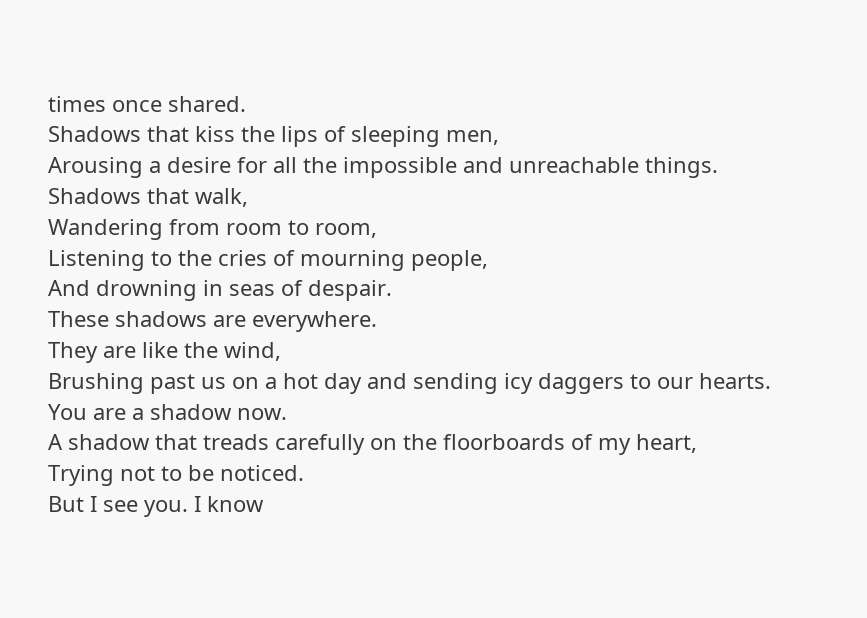times once shared.
Shadows that kiss the lips of sleeping men,
Arousing a desire for all the impossible and unreachable things.
Shadows that walk,
Wandering from room to room,
Listening to the cries of mourning people,
And drowning in seas of despair.
These shadows are everywhere.
They are like the wind,
Brushing past us on a hot day and sending icy daggers to our hearts.
You are a shadow now.
A shadow that treads carefully on the floorboards of my heart,
Trying not to be noticed.
But I see you. I know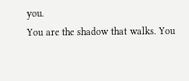you.
You are the shadow that walks. You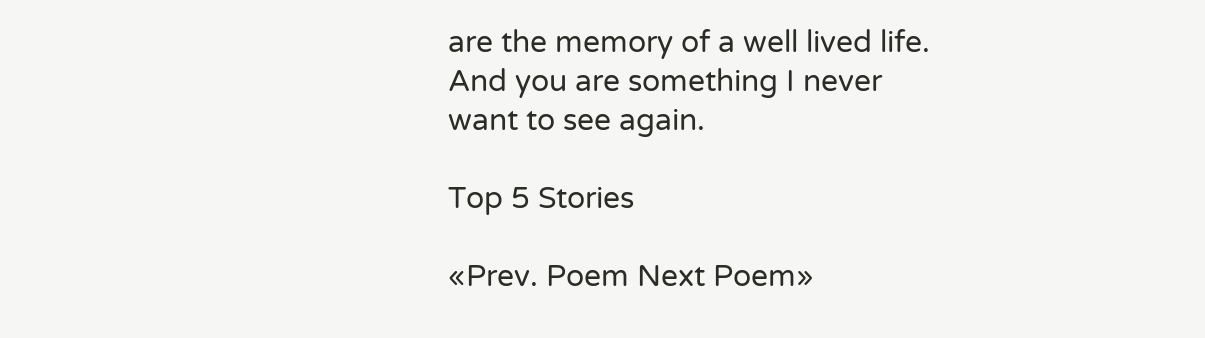are the memory of a well lived life.
And you are something I never want to see again.

Top 5 Stories

«Prev. Poem Next Poem»